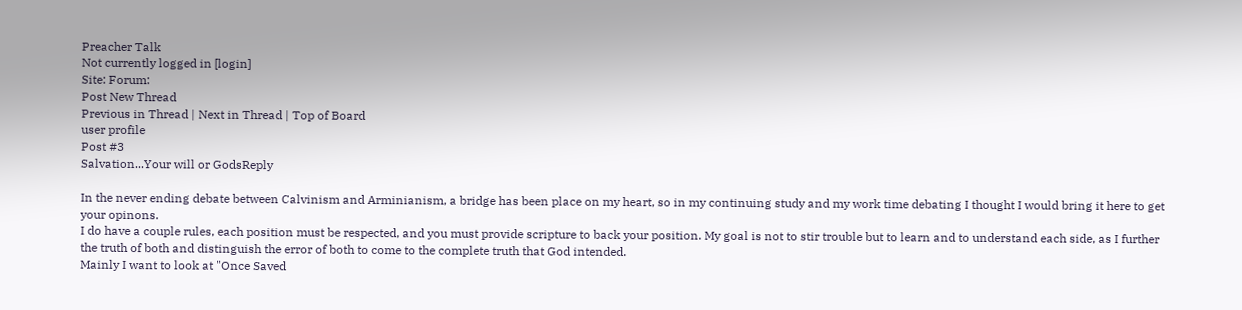Preacher Talk
Not currently logged in [login]
Site: Forum:
Post New Thread
Previous in Thread | Next in Thread | Top of Board
user profile
Post #3
Salvation...Your will or GodsReply

In the never ending debate between Calvinism and Arminianism, a bridge has been place on my heart, so in my continuing study and my work time debating I thought I would bring it here to get your opinons.
I do have a couple rules, each position must be respected, and you must provide scripture to back your position. My goal is not to stir trouble but to learn and to understand each side, as I further the truth of both and distinguish the error of both to come to the complete truth that God intended.
Mainly I want to look at "Once Saved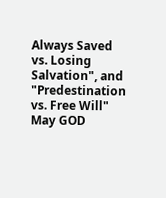Always Saved vs. Losing Salvation", and "Predestination vs. Free Will" May GOD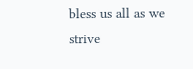bless us all as we strive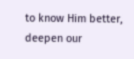to know Him better, deepen our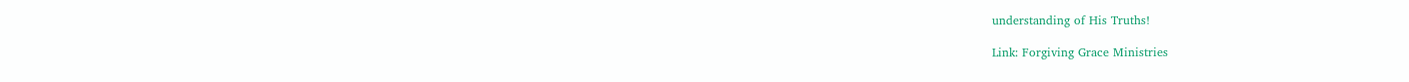understanding of His Truths!

Link: Forgiving Grace Ministries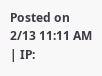Posted on 2/13 11:11 AM | IP: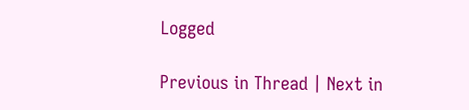Logged

Previous in Thread | Next in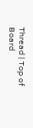Thread | Top of Board